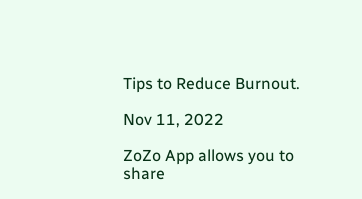Tips to Reduce Burnout.

Nov 11, 2022

ZoZo App allows you to share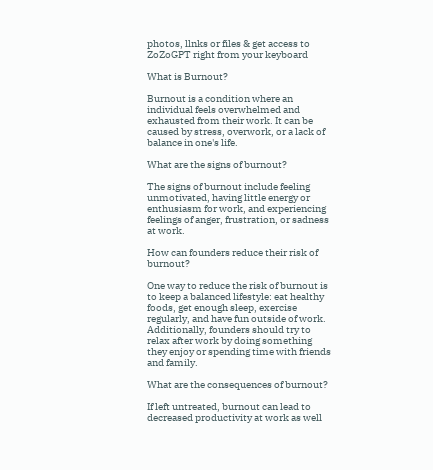photos, llnks or files & get access to ZoZoGPT right from your keyboard

What is Burnout?

Burnout is a condition where an individual feels overwhelmed and exhausted from their work. It can be caused by stress, overwork, or a lack of balance in one's life.

What are the signs of burnout?

The signs of burnout include feeling unmotivated, having little energy or enthusiasm for work, and experiencing feelings of anger, frustration, or sadness at work.

How can founders reduce their risk of burnout?

One way to reduce the risk of burnout is to keep a balanced lifestyle: eat healthy foods, get enough sleep, exercise regularly, and have fun outside of work. Additionally, founders should try to relax after work by doing something they enjoy or spending time with friends and family.

What are the consequences of burnout?

If left untreated, burnout can lead to decreased productivity at work as well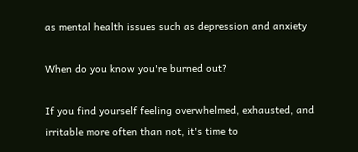as mental health issues such as depression and anxiety

When do you know you're burned out?

If you find yourself feeling overwhelmed, exhausted, and irritable more often than not, it's time to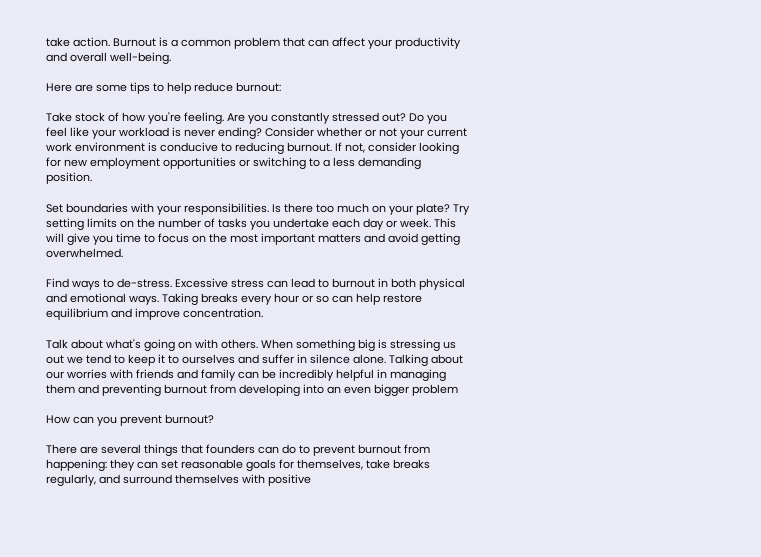take action. Burnout is a common problem that can affect your productivity and overall well-being.

Here are some tips to help reduce burnout:

Take stock of how you're feeling. Are you constantly stressed out? Do you feel like your workload is never ending? Consider whether or not your current work environment is conducive to reducing burnout. If not, consider looking for new employment opportunities or switching to a less demanding position.

Set boundaries with your responsibilities. Is there too much on your plate? Try setting limits on the number of tasks you undertake each day or week. This will give you time to focus on the most important matters and avoid getting overwhelmed.

Find ways to de-stress. Excessive stress can lead to burnout in both physical and emotional ways. Taking breaks every hour or so can help restore equilibrium and improve concentration.

Talk about what's going on with others. When something big is stressing us out we tend to keep it to ourselves and suffer in silence alone. Talking about our worries with friends and family can be incredibly helpful in managing them and preventing burnout from developing into an even bigger problem

How can you prevent burnout?

There are several things that founders can do to prevent burnout from happening: they can set reasonable goals for themselves, take breaks regularly, and surround themselves with positive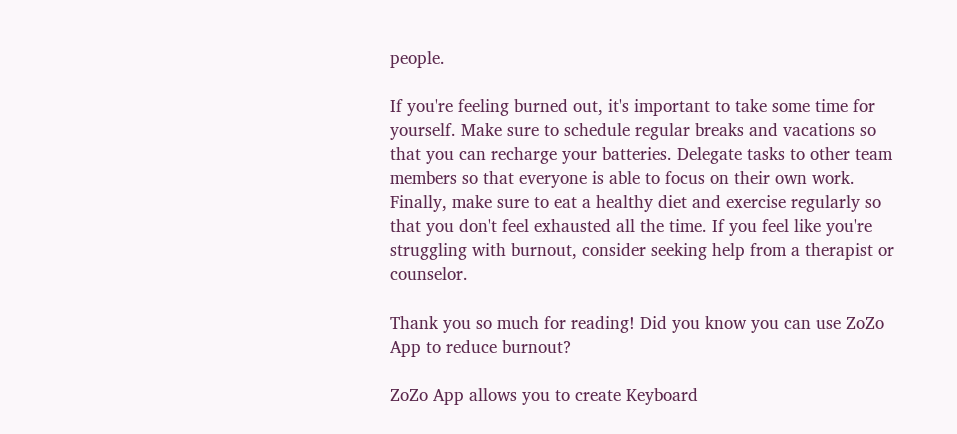people.

If you're feeling burned out, it's important to take some time for yourself. Make sure to schedule regular breaks and vacations so that you can recharge your batteries. Delegate tasks to other team members so that everyone is able to focus on their own work. Finally, make sure to eat a healthy diet and exercise regularly so that you don't feel exhausted all the time. If you feel like you're struggling with burnout, consider seeking help from a therapist or counselor.

Thank you so much for reading! Did you know you can use ZoZo App to reduce burnout?

ZoZo App allows you to create Keyboard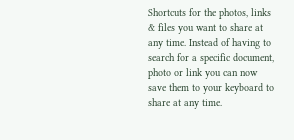Shortcuts for the photos, links & files you want to share at any time. Instead of having to search for a specific document, photo or link you can now save them to your keyboard to share at any time.